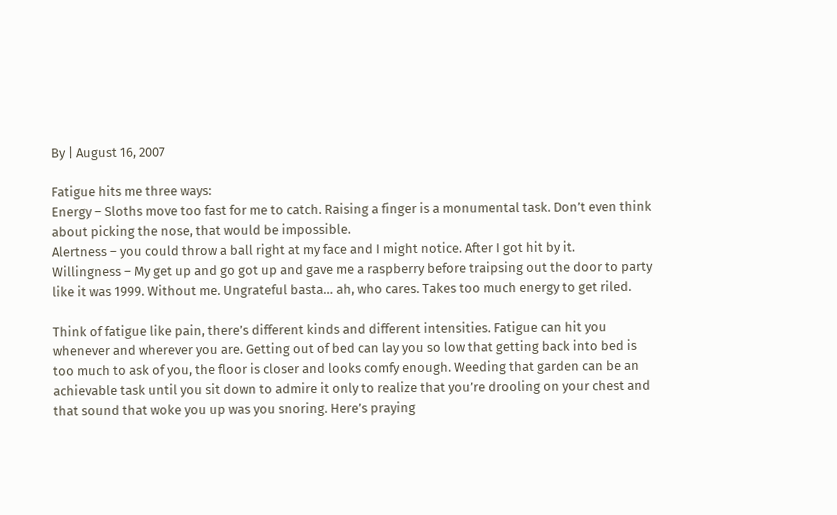By | August 16, 2007

Fatigue hits me three ways:
Energy – Sloths move too fast for me to catch. Raising a finger is a monumental task. Don’t even think about picking the nose, that would be impossible.
Alertness – you could throw a ball right at my face and I might notice. After I got hit by it.
Willingness – My get up and go got up and gave me a raspberry before traipsing out the door to party like it was 1999. Without me. Ungrateful basta… ah, who cares. Takes too much energy to get riled.

Think of fatigue like pain, there’s different kinds and different intensities. Fatigue can hit you whenever and wherever you are. Getting out of bed can lay you so low that getting back into bed is too much to ask of you, the floor is closer and looks comfy enough. Weeding that garden can be an achievable task until you sit down to admire it only to realize that you’re drooling on your chest and that sound that woke you up was you snoring. Here’s praying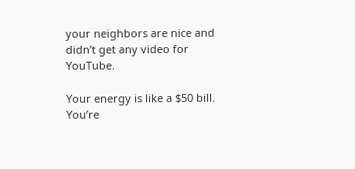your neighbors are nice and didn’t get any video for YouTube.

Your energy is like a $50 bill. You’re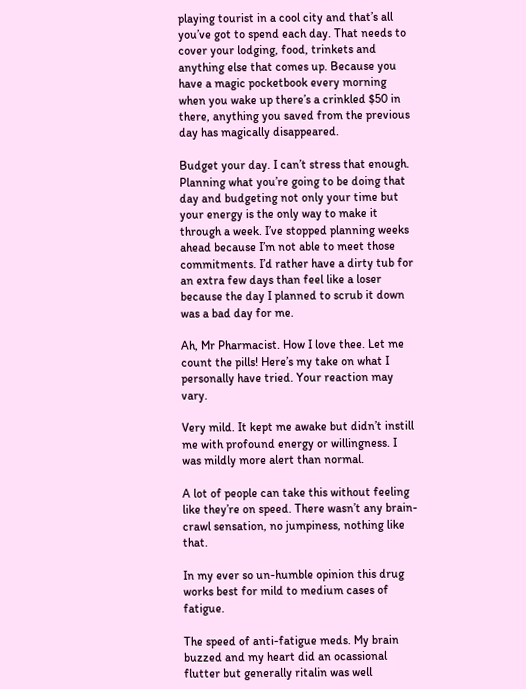playing tourist in a cool city and that’s all you’ve got to spend each day. That needs to cover your lodging, food, trinkets and anything else that comes up. Because you have a magic pocketbook every morning when you wake up there’s a crinkled $50 in there, anything you saved from the previous day has magically disappeared.

Budget your day. I can’t stress that enough. Planning what you’re going to be doing that day and budgeting not only your time but your energy is the only way to make it through a week. I’ve stopped planning weeks ahead because I’m not able to meet those commitments. I’d rather have a dirty tub for an extra few days than feel like a loser because the day I planned to scrub it down was a bad day for me.

Ah, Mr Pharmacist. How I love thee. Let me count the pills! Here’s my take on what I personally have tried. Your reaction may vary.

Very mild. It kept me awake but didn’t instill me with profound energy or willingness. I was mildly more alert than normal.

A lot of people can take this without feeling like they’re on speed. There wasn’t any brain-crawl sensation, no jumpiness, nothing like that.

In my ever so un-humble opinion this drug works best for mild to medium cases of fatigue.

The speed of anti-fatigue meds. My brain buzzed and my heart did an ocassional flutter but generally ritalin was well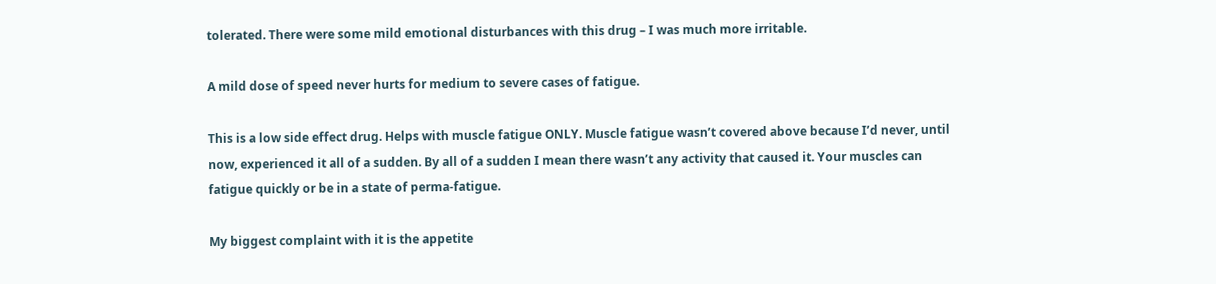tolerated. There were some mild emotional disturbances with this drug – I was much more irritable.

A mild dose of speed never hurts for medium to severe cases of fatigue.

This is a low side effect drug. Helps with muscle fatigue ONLY. Muscle fatigue wasn’t covered above because I’d never, until now, experienced it all of a sudden. By all of a sudden I mean there wasn’t any activity that caused it. Your muscles can fatigue quickly or be in a state of perma-fatigue.

My biggest complaint with it is the appetite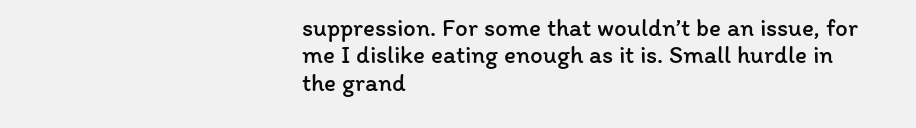suppression. For some that wouldn’t be an issue, for me I dislike eating enough as it is. Small hurdle in the grand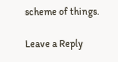scheme of things.

Leave a Reply